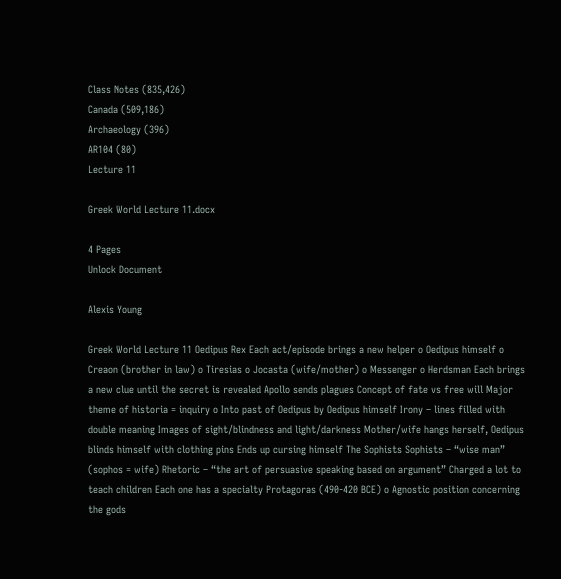Class Notes (835,426)
Canada (509,186)
Archaeology (396)
AR104 (80)
Lecture 11

Greek World Lecture 11.docx

4 Pages
Unlock Document

Alexis Young

Greek World Lecture 11 Oedipus Rex Each act/episode brings a new helper o Oedipus himself o Creaon (brother in law) o Tiresias o Jocasta (wife/mother) o Messenger o Herdsman Each brings a new clue until the secret is revealed Apollo sends plagues Concept of fate vs free will Major theme of historia = inquiry o Into past of Oedipus by Oedipus himself Irony – lines filled with double meaning Images of sight/blindness and light/darkness Mother/wife hangs herself, Oedipus blinds himself with clothing pins Ends up cursing himself The Sophists Sophists – “wise man” (sophos = wife) Rhetoric – “the art of persuasive speaking based on argument” Charged a lot to teach children Each one has a specialty Protagoras (490-420 BCE) o Agnostic position concerning the gods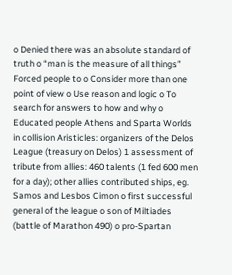o Denied there was an absolute standard of truth o “man is the measure of all things” Forced people to o Consider more than one point of view o Use reason and logic o To search for answers to how and why o Educated people Athens and Sparta Worlds in collision Aristicles: organizers of the Delos League (treasury on Delos) 1 assessment of tribute from allies: 460 talents (1 fed 600 men for a day); other allies contributed ships, eg. Samos and Lesbos Cimon o first successful general of the league o son of Miltiades (battle of Marathon 490) o pro-Spartan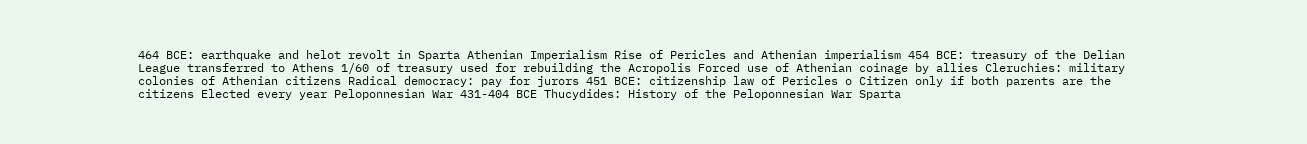464 BCE: earthquake and helot revolt in Sparta Athenian Imperialism Rise of Pericles and Athenian imperialism 454 BCE: treasury of the Delian League transferred to Athens 1/60 of treasury used for rebuilding the Acropolis Forced use of Athenian coinage by allies Cleruchies: military colonies of Athenian citizens Radical democracy: pay for jurors 451 BCE: citizenship law of Pericles o Citizen only if both parents are the citizens Elected every year Peloponnesian War 431-404 BCE Thucydides: History of the Peloponnesian War Sparta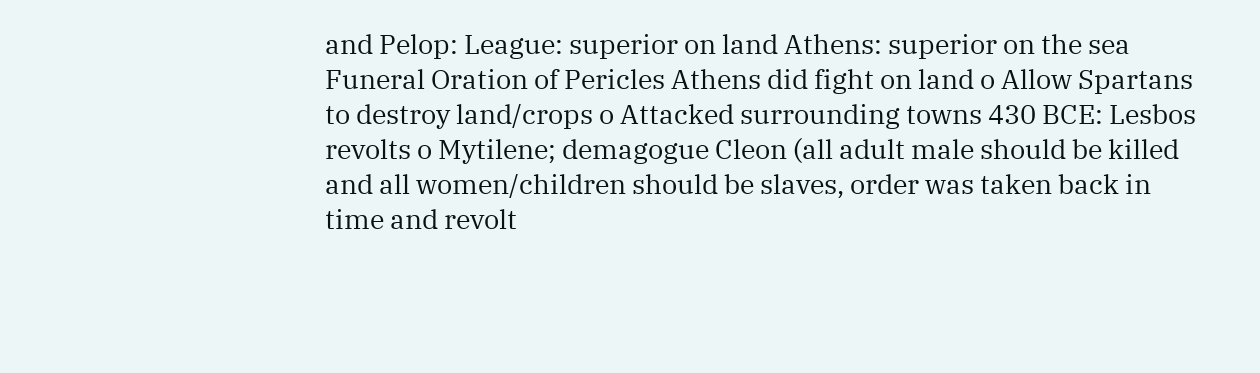and Pelop: League: superior on land Athens: superior on the sea Funeral Oration of Pericles Athens did fight on land o Allow Spartans to destroy land/crops o Attacked surrounding towns 430 BCE: Lesbos revolts o Mytilene; demagogue Cleon (all adult male should be killed and all women/children should be slaves, order was taken back in time and revolt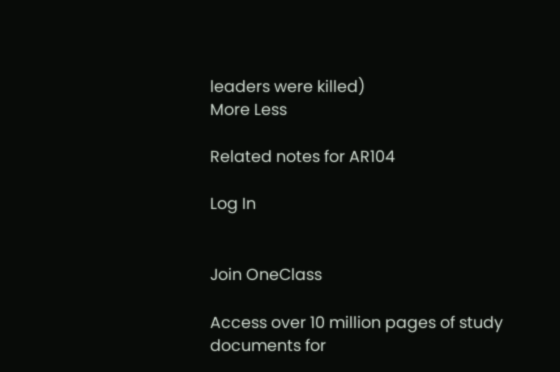leaders were killed)
More Less

Related notes for AR104

Log In


Join OneClass

Access over 10 million pages of study
documents for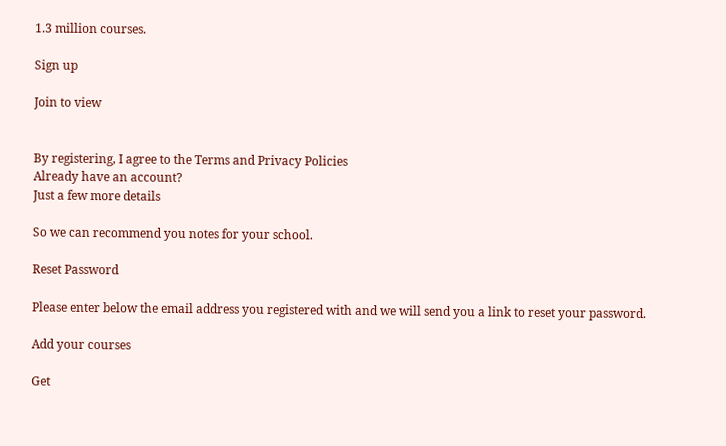1.3 million courses.

Sign up

Join to view


By registering, I agree to the Terms and Privacy Policies
Already have an account?
Just a few more details

So we can recommend you notes for your school.

Reset Password

Please enter below the email address you registered with and we will send you a link to reset your password.

Add your courses

Get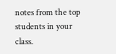notes from the top students in your class.